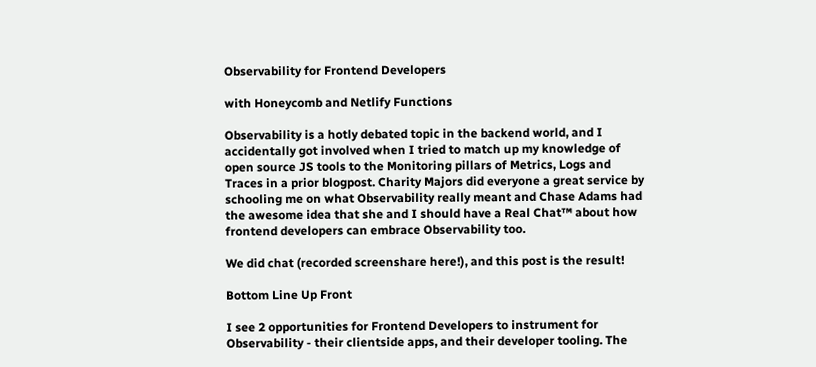Observability for Frontend Developers

with Honeycomb and Netlify Functions

Observability is a hotly debated topic in the backend world, and I accidentally got involved when I tried to match up my knowledge of open source JS tools to the Monitoring pillars of Metrics, Logs and Traces in a prior blogpost. Charity Majors did everyone a great service by schooling me on what Observability really meant and Chase Adams had the awesome idea that she and I should have a Real Chat™ about how frontend developers can embrace Observability too.

We did chat (recorded screenshare here!), and this post is the result!

Bottom Line Up Front

I see 2 opportunities for Frontend Developers to instrument for Observability - their clientside apps, and their developer tooling. The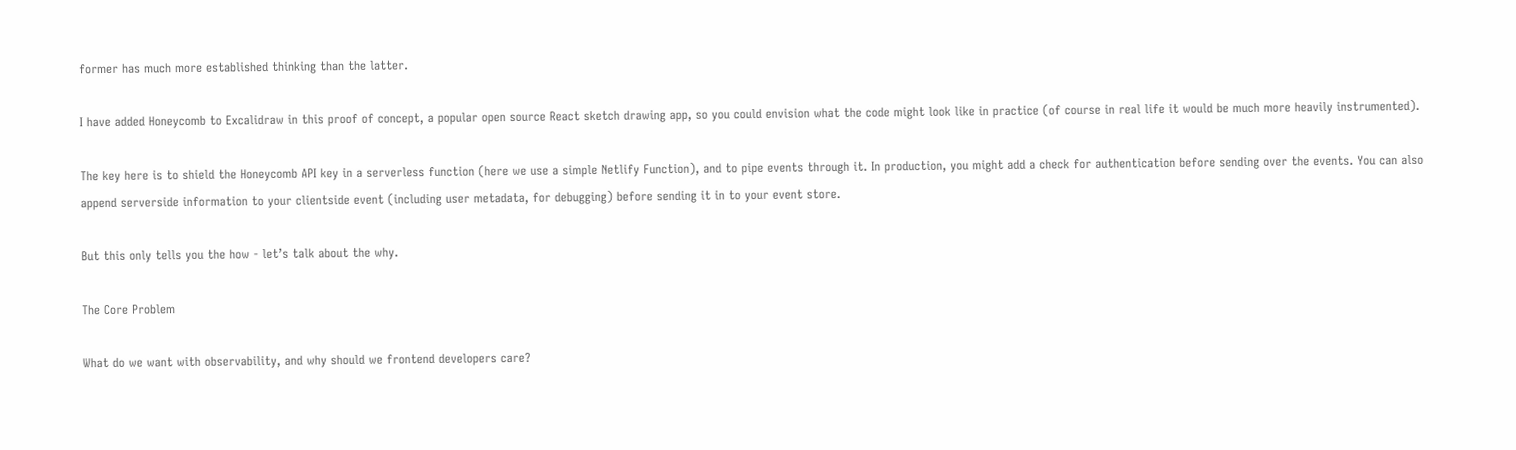former has much more established thinking than the latter.

I have added Honeycomb to Excalidraw in this proof of concept, a popular open source React sketch drawing app, so you could envision what the code might look like in practice (of course in real life it would be much more heavily instrumented).

The key here is to shield the Honeycomb API key in a serverless function (here we use a simple Netlify Function), and to pipe events through it. In production, you might add a check for authentication before sending over the events. You can also append serverside information to your clientside event (including user metadata, for debugging) before sending it in to your event store.

But this only tells you the how - let’s talk about the why.

The Core Problem

What do we want with observability, and why should we frontend developers care?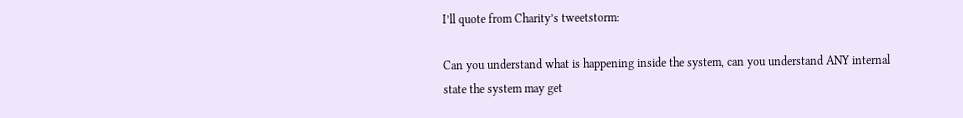I’ll quote from Charity’s tweetstorm:

Can you understand what is happening inside the system, can you understand ANY internal state the system may get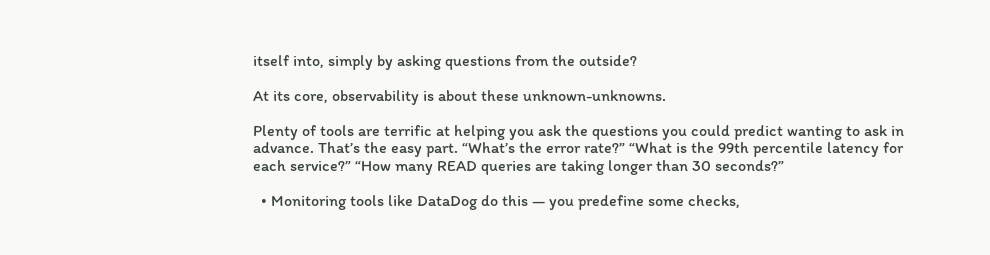itself into, simply by asking questions from the outside?

At its core, observability is about these unknown-unknowns.

Plenty of tools are terrific at helping you ask the questions you could predict wanting to ask in advance. That’s the easy part. “What’s the error rate?” “What is the 99th percentile latency for each service?” “How many READ queries are taking longer than 30 seconds?”

  • Monitoring tools like DataDog do this — you predefine some checks,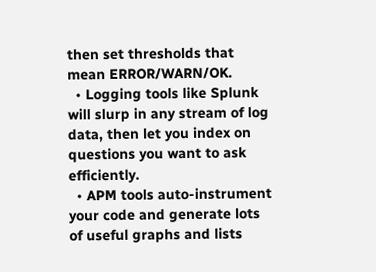then set thresholds that mean ERROR/WARN/OK.
  • Logging tools like Splunk will slurp in any stream of log data, then let you index on questions you want to ask efficiently.
  • APM tools auto-instrument your code and generate lots of useful graphs and lists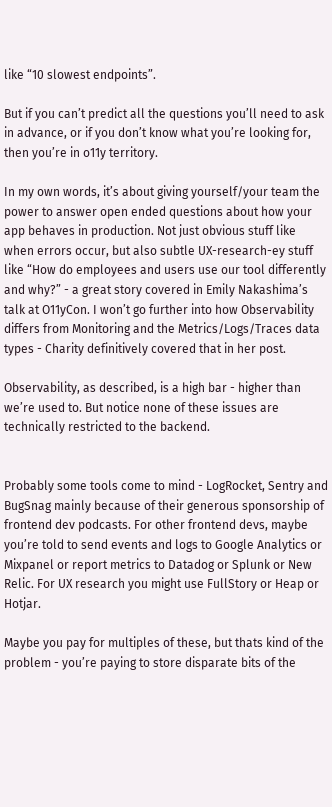like “10 slowest endpoints”.

But if you can’t predict all the questions you’ll need to ask in advance, or if you don’t know what you’re looking for, then you’re in o11y territory.

In my own words, it’s about giving yourself/your team the power to answer open ended questions about how your app behaves in production. Not just obvious stuff like when errors occur, but also subtle UX-research-ey stuff like “How do employees and users use our tool differently and why?” - a great story covered in Emily Nakashima’s talk at O11yCon. I won’t go further into how Observability differs from Monitoring and the Metrics/Logs/Traces data types - Charity definitively covered that in her post.

Observability, as described, is a high bar - higher than we’re used to. But notice none of these issues are technically restricted to the backend.


Probably some tools come to mind - LogRocket, Sentry and BugSnag mainly because of their generous sponsorship of frontend dev podcasts. For other frontend devs, maybe you’re told to send events and logs to Google Analytics or Mixpanel or report metrics to Datadog or Splunk or New Relic. For UX research you might use FullStory or Heap or Hotjar.

Maybe you pay for multiples of these, but thats kind of the problem - you’re paying to store disparate bits of the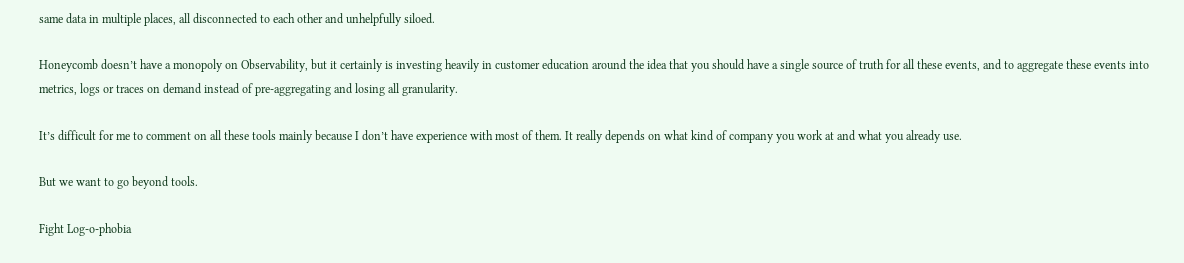same data in multiple places, all disconnected to each other and unhelpfully siloed.

Honeycomb doesn’t have a monopoly on Observability, but it certainly is investing heavily in customer education around the idea that you should have a single source of truth for all these events, and to aggregate these events into metrics, logs or traces on demand instead of pre-aggregating and losing all granularity.

It’s difficult for me to comment on all these tools mainly because I don’t have experience with most of them. It really depends on what kind of company you work at and what you already use.

But we want to go beyond tools.

Fight Log-o-phobia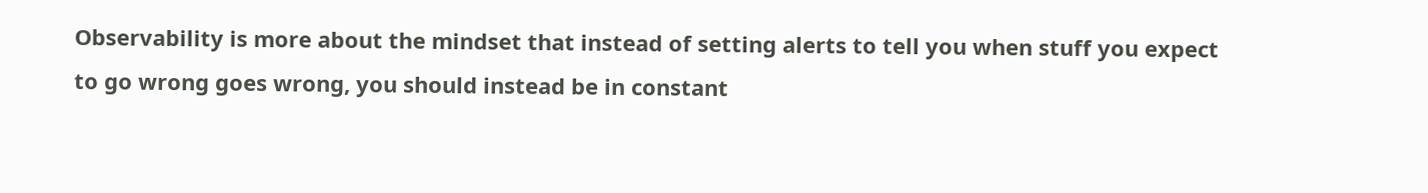Observability is more about the mindset that instead of setting alerts to tell you when stuff you expect to go wrong goes wrong, you should instead be in constant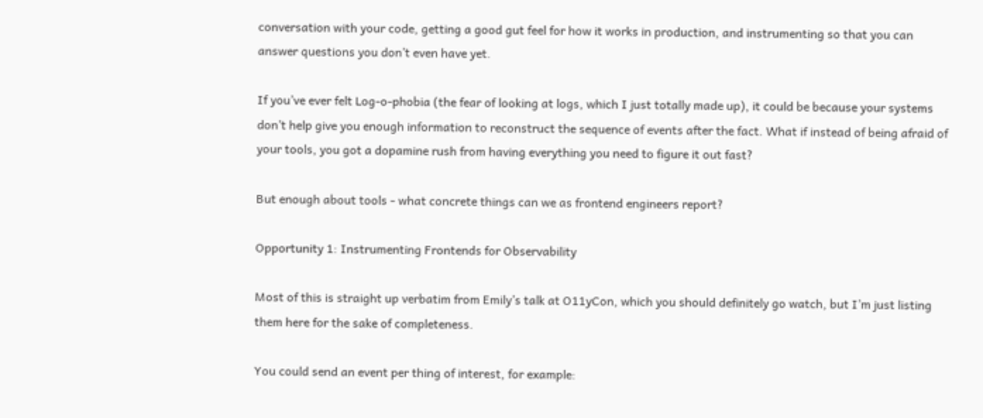conversation with your code, getting a good gut feel for how it works in production, and instrumenting so that you can answer questions you don’t even have yet.

If you’ve ever felt Log-o-phobia (the fear of looking at logs, which I just totally made up), it could be because your systems don’t help give you enough information to reconstruct the sequence of events after the fact. What if instead of being afraid of your tools, you got a dopamine rush from having everything you need to figure it out fast?

But enough about tools - what concrete things can we as frontend engineers report?

Opportunity 1: Instrumenting Frontends for Observability

Most of this is straight up verbatim from Emily’s talk at O11yCon, which you should definitely go watch, but I’m just listing them here for the sake of completeness.

You could send an event per thing of interest, for example: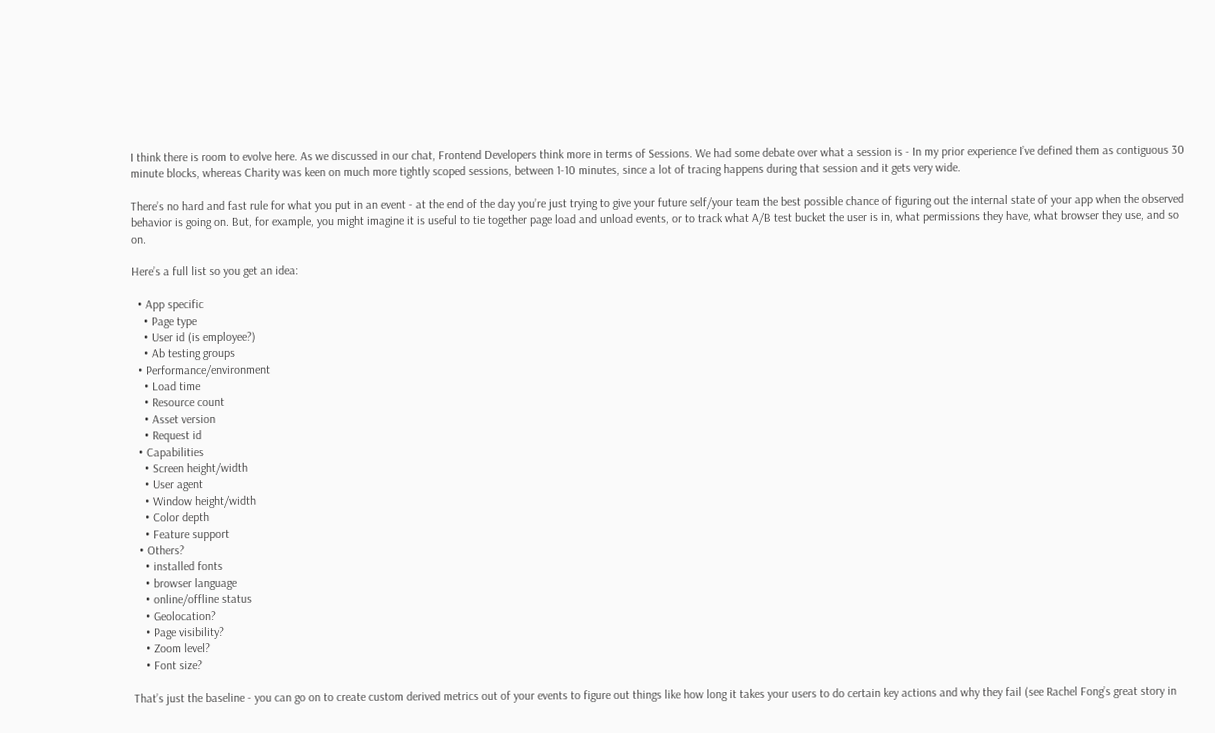I think there is room to evolve here. As we discussed in our chat, Frontend Developers think more in terms of Sessions. We had some debate over what a session is - In my prior experience I’ve defined them as contiguous 30 minute blocks, whereas Charity was keen on much more tightly scoped sessions, between 1-10 minutes, since a lot of tracing happens during that session and it gets very wide.

There’s no hard and fast rule for what you put in an event - at the end of the day you’re just trying to give your future self/your team the best possible chance of figuring out the internal state of your app when the observed behavior is going on. But, for example, you might imagine it is useful to tie together page load and unload events, or to track what A/B test bucket the user is in, what permissions they have, what browser they use, and so on.

Here’s a full list so you get an idea:

  • App specific
    • Page type
    • User id (is employee?)
    • Ab testing groups
  • Performance/environment
    • Load time
    • Resource count
    • Asset version
    • Request id
  • Capabilities
    • Screen height/width
    • User agent
    • Window height/width
    • Color depth
    • Feature support
  • Others?
    • installed fonts
    • browser language
    • online/offline status
    • Geolocation?
    • Page visibility?
    • Zoom level?
    • Font size?

That’s just the baseline - you can go on to create custom derived metrics out of your events to figure out things like how long it takes your users to do certain key actions and why they fail (see Rachel Fong’s great story in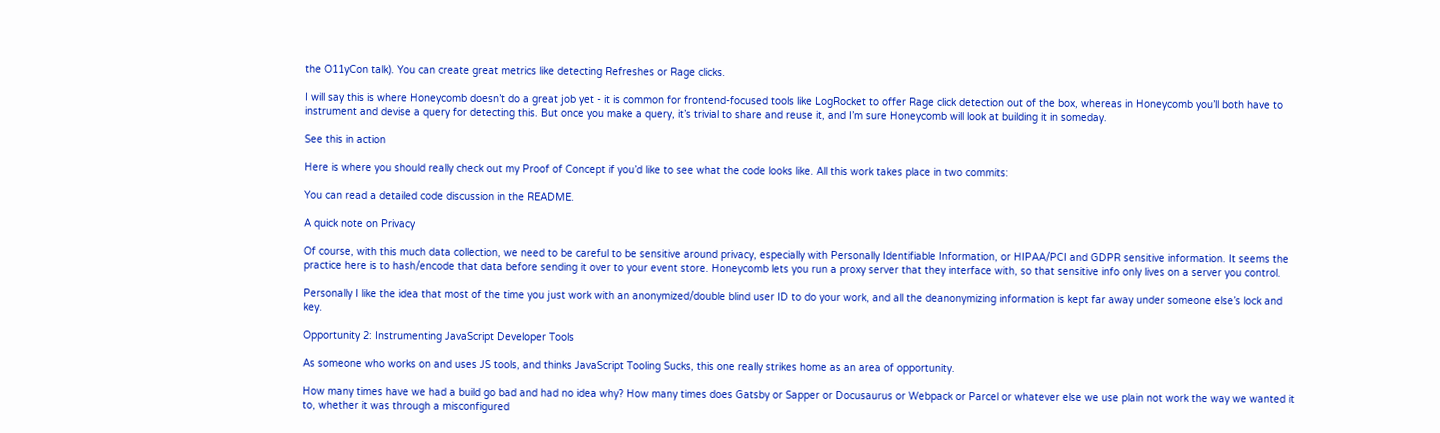the O11yCon talk). You can create great metrics like detecting Refreshes or Rage clicks.

I will say this is where Honeycomb doesn’t do a great job yet - it is common for frontend-focused tools like LogRocket to offer Rage click detection out of the box, whereas in Honeycomb you’ll both have to instrument and devise a query for detecting this. But once you make a query, it’s trivial to share and reuse it, and I’m sure Honeycomb will look at building it in someday.

See this in action

Here is where you should really check out my Proof of Concept if you’d like to see what the code looks like. All this work takes place in two commits:

You can read a detailed code discussion in the README.

A quick note on Privacy

Of course, with this much data collection, we need to be careful to be sensitive around privacy, especially with Personally Identifiable Information, or HIPAA/PCI and GDPR sensitive information. It seems the practice here is to hash/encode that data before sending it over to your event store. Honeycomb lets you run a proxy server that they interface with, so that sensitive info only lives on a server you control.

Personally I like the idea that most of the time you just work with an anonymized/double blind user ID to do your work, and all the deanonymizing information is kept far away under someone else’s lock and key.

Opportunity 2: Instrumenting JavaScript Developer Tools

As someone who works on and uses JS tools, and thinks JavaScript Tooling Sucks, this one really strikes home as an area of opportunity.

How many times have we had a build go bad and had no idea why? How many times does Gatsby or Sapper or Docusaurus or Webpack or Parcel or whatever else we use plain not work the way we wanted it to, whether it was through a misconfigured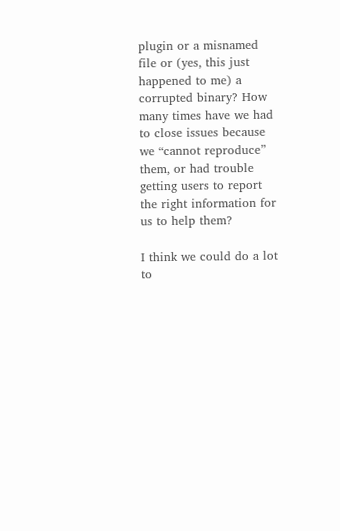plugin or a misnamed file or (yes, this just happened to me) a corrupted binary? How many times have we had to close issues because we “cannot reproduce” them, or had trouble getting users to report the right information for us to help them?

I think we could do a lot to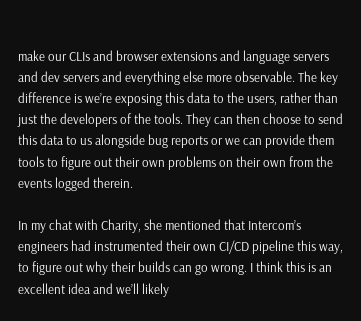make our CLIs and browser extensions and language servers and dev servers and everything else more observable. The key difference is we’re exposing this data to the users, rather than just the developers of the tools. They can then choose to send this data to us alongside bug reports or we can provide them tools to figure out their own problems on their own from the events logged therein.

In my chat with Charity, she mentioned that Intercom’s engineers had instrumented their own CI/CD pipeline this way, to figure out why their builds can go wrong. I think this is an excellent idea and we’ll likely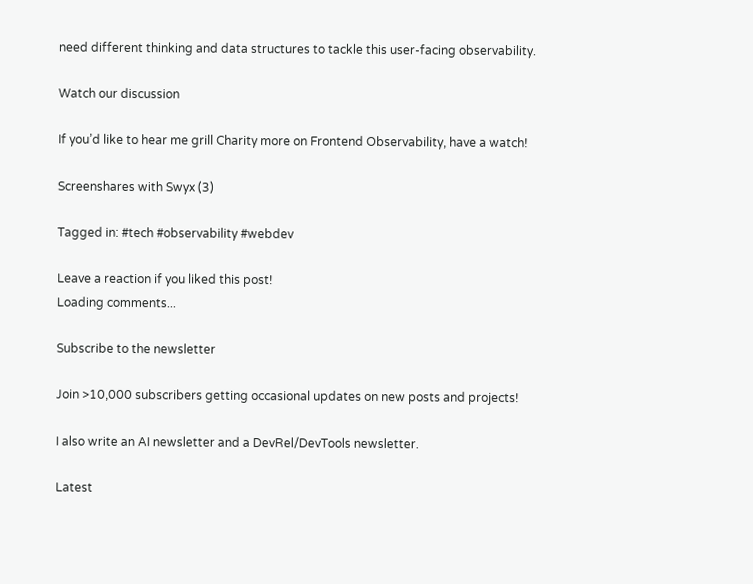need different thinking and data structures to tackle this user-facing observability.

Watch our discussion

If you’d like to hear me grill Charity more on Frontend Observability, have a watch!

Screenshares with Swyx (3)

Tagged in: #tech #observability #webdev

Leave a reaction if you liked this post!
Loading comments...

Subscribe to the newsletter

Join >10,000 subscribers getting occasional updates on new posts and projects!

I also write an AI newsletter and a DevRel/DevTools newsletter.

Latest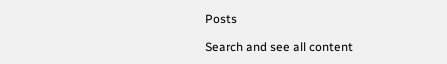Posts

Search and see all content